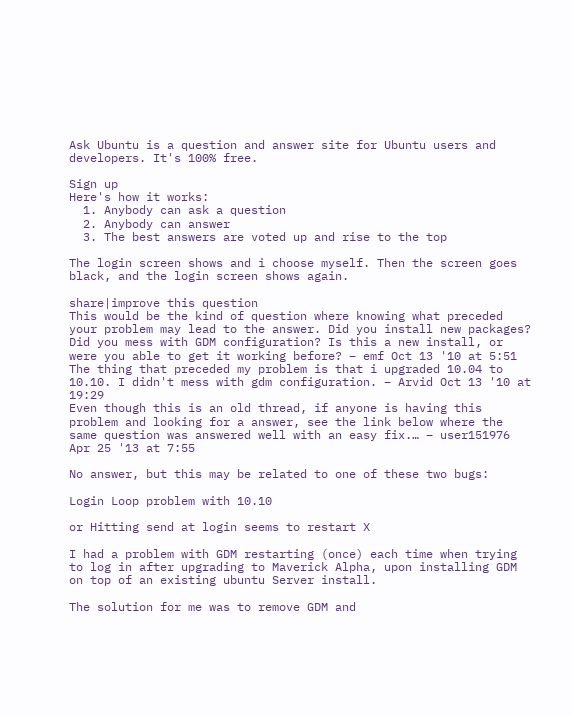Ask Ubuntu is a question and answer site for Ubuntu users and developers. It's 100% free.

Sign up
Here's how it works:
  1. Anybody can ask a question
  2. Anybody can answer
  3. The best answers are voted up and rise to the top

The login screen shows and i choose myself. Then the screen goes black, and the login screen shows again.

share|improve this question
This would be the kind of question where knowing what preceded your problem may lead to the answer. Did you install new packages? Did you mess with GDM configuration? Is this a new install, or were you able to get it working before? – emf Oct 13 '10 at 5:51
The thing that preceded my problem is that i upgraded 10.04 to 10.10. I didn't mess with gdm configuration. – Arvid Oct 13 '10 at 19:29
Even though this is an old thread, if anyone is having this problem and looking for a answer, see the link below where the same question was answered well with an easy fix.… – user151976 Apr 25 '13 at 7:55

No answer, but this may be related to one of these two bugs:

Login Loop problem with 10.10

or Hitting send at login seems to restart X

I had a problem with GDM restarting (once) each time when trying to log in after upgrading to Maverick Alpha, upon installing GDM on top of an existing ubuntu Server install.

The solution for me was to remove GDM and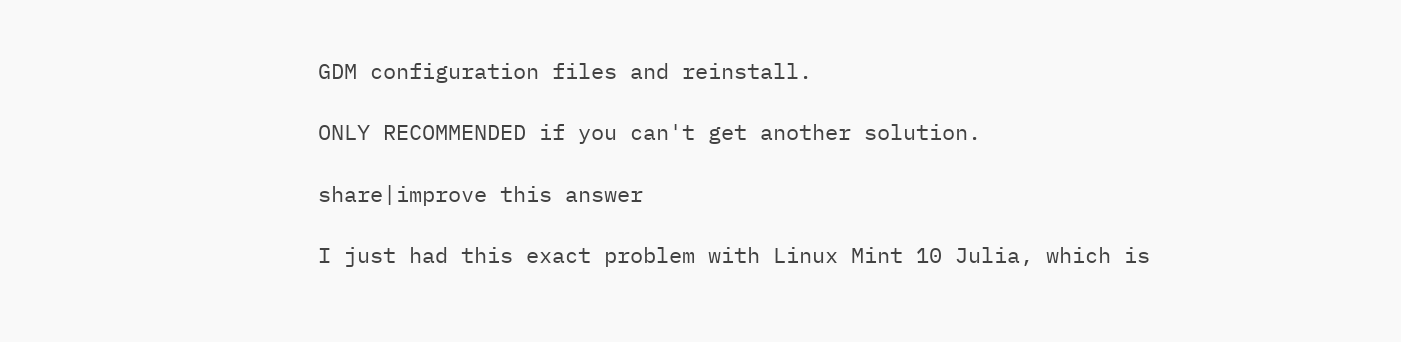GDM configuration files and reinstall.

ONLY RECOMMENDED if you can't get another solution.

share|improve this answer

I just had this exact problem with Linux Mint 10 Julia, which is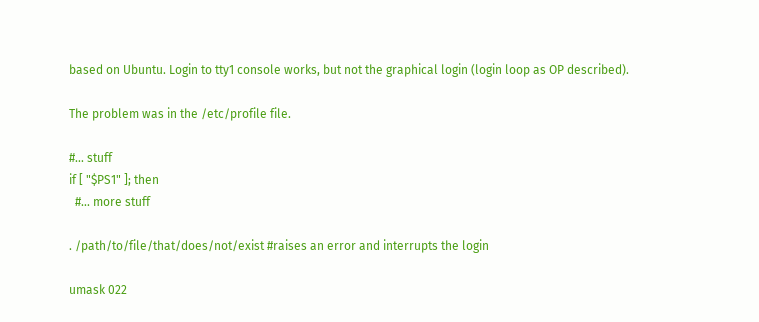based on Ubuntu. Login to tty1 console works, but not the graphical login (login loop as OP described).

The problem was in the /etc/profile file.

#... stuff
if [ "$PS1" ]; then
  #... more stuff

. /path/to/file/that/does/not/exist #raises an error and interrupts the login

umask 022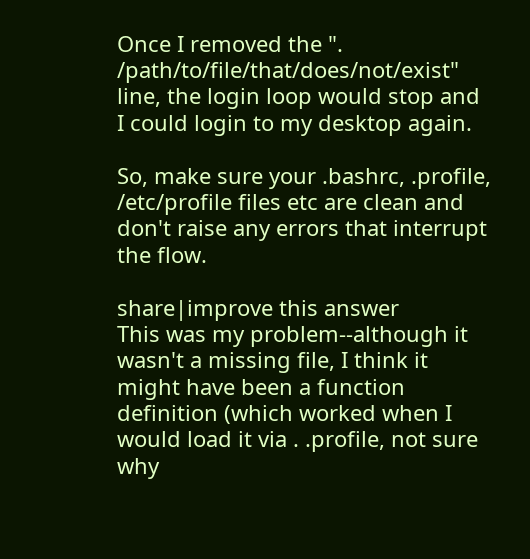Once I removed the ". /path/to/file/that/does/not/exist" line, the login loop would stop and I could login to my desktop again.

So, make sure your .bashrc, .profile, /etc/profile files etc are clean and don't raise any errors that interrupt the flow.

share|improve this answer
This was my problem--although it wasn't a missing file, I think it might have been a function definition (which worked when I would load it via . .profile, not sure why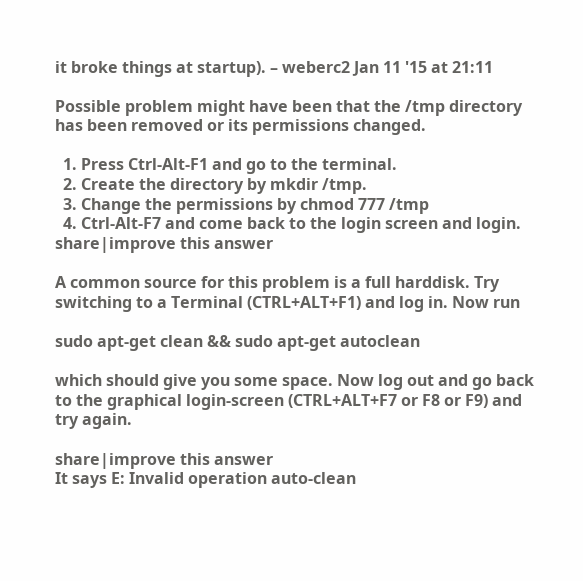it broke things at startup). – weberc2 Jan 11 '15 at 21:11

Possible problem might have been that the /tmp directory has been removed or its permissions changed.

  1. Press Ctrl-Alt-F1 and go to the terminal.
  2. Create the directory by mkdir /tmp.
  3. Change the permissions by chmod 777 /tmp
  4. Ctrl-Alt-F7 and come back to the login screen and login.
share|improve this answer

A common source for this problem is a full harddisk. Try switching to a Terminal (CTRL+ALT+F1) and log in. Now run

sudo apt-get clean && sudo apt-get autoclean

which should give you some space. Now log out and go back to the graphical login-screen (CTRL+ALT+F7 or F8 or F9) and try again.

share|improve this answer
It says E: Invalid operation auto-clean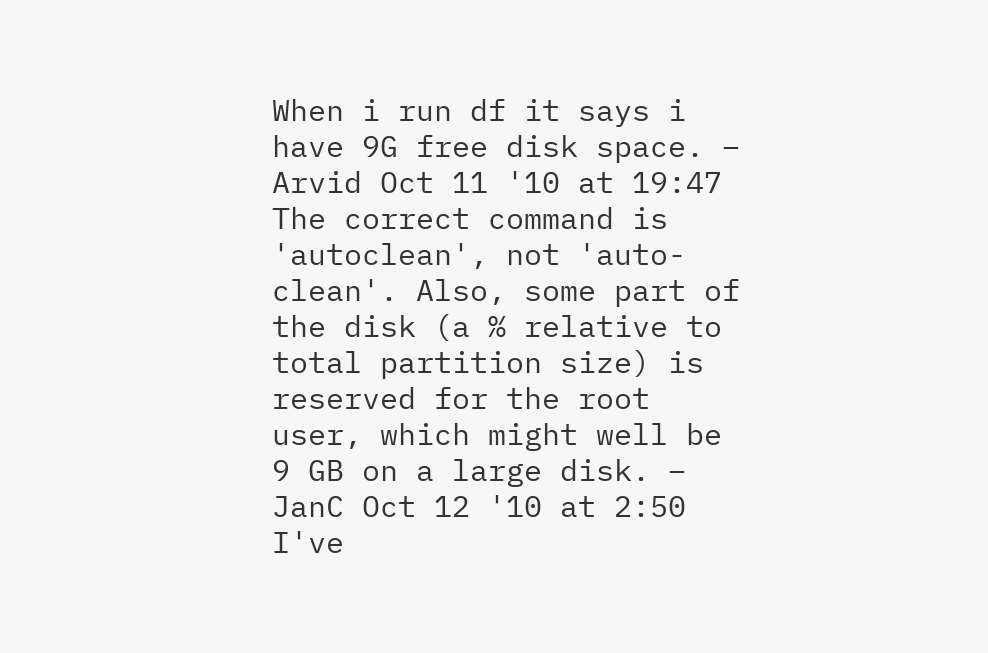When i run df it says i have 9G free disk space. – Arvid Oct 11 '10 at 19:47
The correct command is 'autoclean', not 'auto-clean'. Also, some part of the disk (a % relative to total partition size) is reserved for the root user, which might well be 9 GB on a large disk. – JanC Oct 12 '10 at 2:50
I've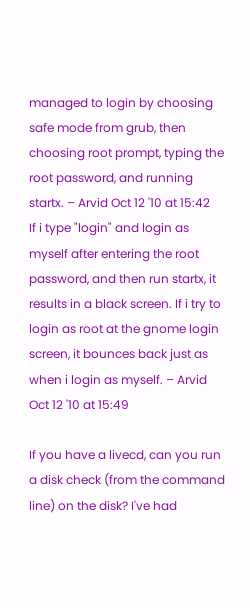managed to login by choosing safe mode from grub, then choosing root prompt, typing the root password, and running startx. – Arvid Oct 12 '10 at 15:42
If i type "login" and login as myself after entering the root password, and then run startx, it results in a black screen. If i try to login as root at the gnome login screen, it bounces back just as when i login as myself. – Arvid Oct 12 '10 at 15:49

If you have a livecd, can you run a disk check (from the command line) on the disk? I've had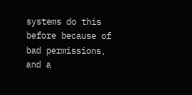systems do this before because of bad permissions, and a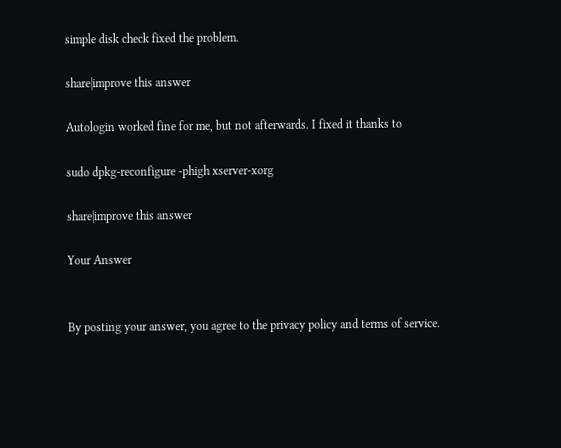simple disk check fixed the problem.

share|improve this answer

Autologin worked fine for me, but not afterwards. I fixed it thanks to

sudo dpkg-reconfigure -phigh xserver-xorg

share|improve this answer

Your Answer


By posting your answer, you agree to the privacy policy and terms of service.